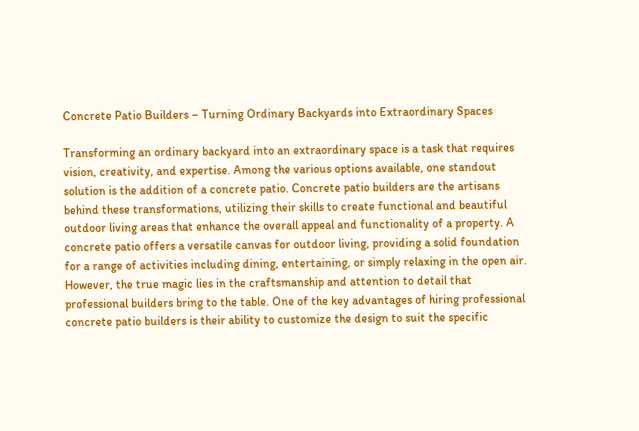Concrete Patio Builders – Turning Ordinary Backyards into Extraordinary Spaces

Transforming an ordinary backyard into an extraordinary space is a task that requires vision, creativity, and expertise. Among the various options available, one standout solution is the addition of a concrete patio. Concrete patio builders are the artisans behind these transformations, utilizing their skills to create functional and beautiful outdoor living areas that enhance the overall appeal and functionality of a property. A concrete patio offers a versatile canvas for outdoor living, providing a solid foundation for a range of activities including dining, entertaining, or simply relaxing in the open air. However, the true magic lies in the craftsmanship and attention to detail that professional builders bring to the table. One of the key advantages of hiring professional concrete patio builders is their ability to customize the design to suit the specific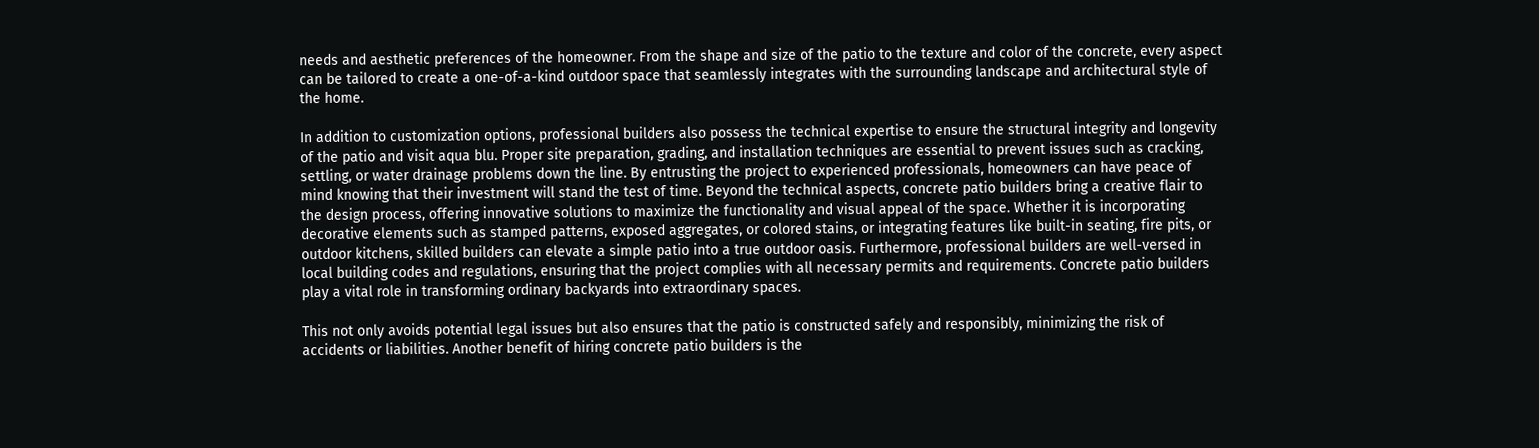needs and aesthetic preferences of the homeowner. From the shape and size of the patio to the texture and color of the concrete, every aspect can be tailored to create a one-of-a-kind outdoor space that seamlessly integrates with the surrounding landscape and architectural style of the home.

In addition to customization options, professional builders also possess the technical expertise to ensure the structural integrity and longevity of the patio and visit aqua blu. Proper site preparation, grading, and installation techniques are essential to prevent issues such as cracking, settling, or water drainage problems down the line. By entrusting the project to experienced professionals, homeowners can have peace of mind knowing that their investment will stand the test of time. Beyond the technical aspects, concrete patio builders bring a creative flair to the design process, offering innovative solutions to maximize the functionality and visual appeal of the space. Whether it is incorporating decorative elements such as stamped patterns, exposed aggregates, or colored stains, or integrating features like built-in seating, fire pits, or outdoor kitchens, skilled builders can elevate a simple patio into a true outdoor oasis. Furthermore, professional builders are well-versed in local building codes and regulations, ensuring that the project complies with all necessary permits and requirements. Concrete patio builders play a vital role in transforming ordinary backyards into extraordinary spaces.

This not only avoids potential legal issues but also ensures that the patio is constructed safely and responsibly, minimizing the risk of accidents or liabilities. Another benefit of hiring concrete patio builders is the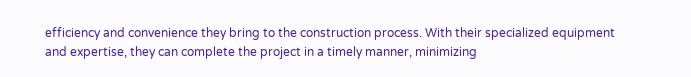efficiency and convenience they bring to the construction process. With their specialized equipment and expertise, they can complete the project in a timely manner, minimizing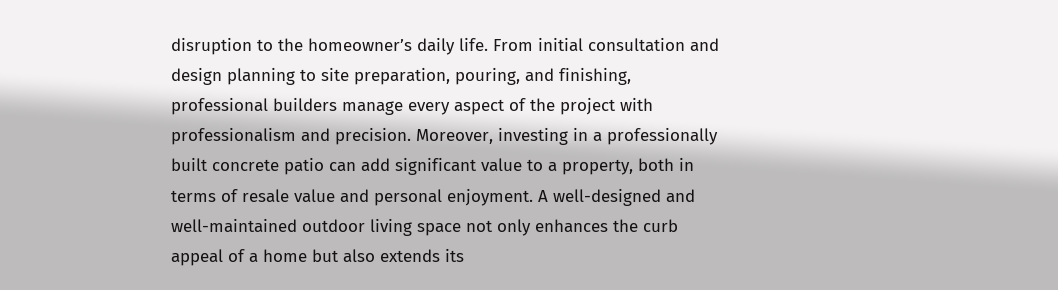disruption to the homeowner’s daily life. From initial consultation and design planning to site preparation, pouring, and finishing, professional builders manage every aspect of the project with professionalism and precision. Moreover, investing in a professionally built concrete patio can add significant value to a property, both in terms of resale value and personal enjoyment. A well-designed and well-maintained outdoor living space not only enhances the curb appeal of a home but also extends its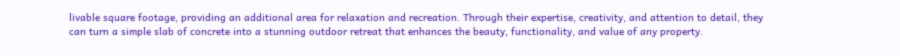livable square footage, providing an additional area for relaxation and recreation. Through their expertise, creativity, and attention to detail, they can turn a simple slab of concrete into a stunning outdoor retreat that enhances the beauty, functionality, and value of any property.